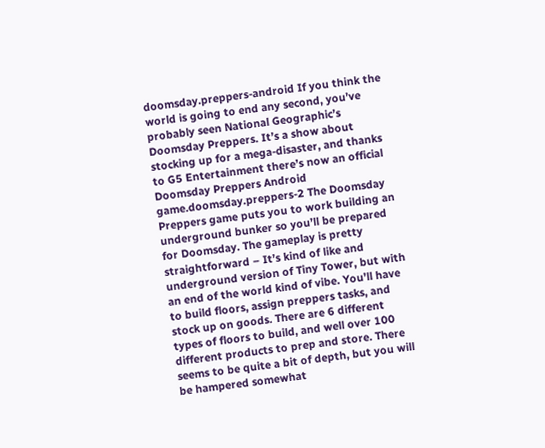doomsday.preppers-android If you think the world is going to end any second, you’ve probably seen National Geographic’s Doomsday Preppers. It’s a show about stocking up for a mega-disaster, and thanks to G5 Entertainment there’s now an official Doomsday Preppers Android game.doomsday.preppers-2 The Doomsday Preppers game puts you to work building an underground bunker so you’ll be prepared for Doomsday. The gameplay is pretty straightforward – It’s kind of like and underground version of Tiny Tower, but with an end of the world kind of vibe. You’ll have to build floors, assign preppers tasks, and stock up on goods. There are 6 different types of floors to build, and well over 100 different products to prep and store. There seems to be quite a bit of depth, but you will be hampered somewhat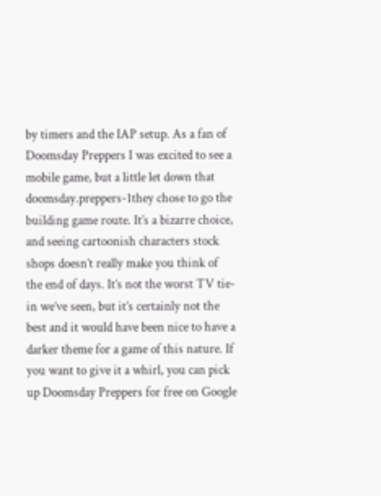by timers and the IAP setup. As a fan of Doomsday Preppers I was excited to see a mobile game, but a little let down that doomsday.preppers-1they chose to go the building game route. It’s a bizarre choice, and seeing cartoonish characters stock shops doesn’t really make you think of the end of days. It’s not the worst TV tie-in we’ve seen, but it’s certainly not the best and it would have been nice to have a darker theme for a game of this nature. If you want to give it a whirl, you can pick up Doomsday Preppers for free on Google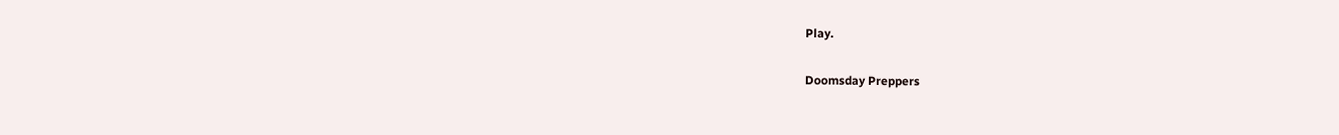Play.

Doomsday Preppers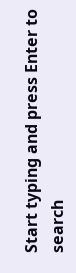Start typing and press Enter to search